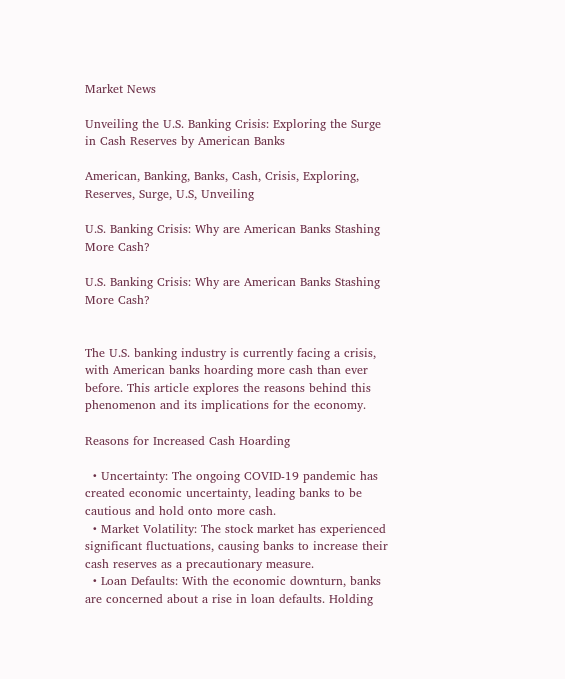Market News

Unveiling the U.S. Banking Crisis: Exploring the Surge in Cash Reserves by American Banks

American, Banking, Banks, Cash, Crisis, Exploring, Reserves, Surge, U.S, Unveiling

U.S. Banking Crisis: Why are American Banks Stashing More Cash?

U.S. Banking Crisis: Why are American Banks Stashing More Cash?


The U.S. banking industry is currently facing a crisis, with American banks hoarding more cash than ever before. This article explores the reasons behind this phenomenon and its implications for the economy.

Reasons for Increased Cash Hoarding

  • Uncertainty: The ongoing COVID-19 pandemic has created economic uncertainty, leading banks to be cautious and hold onto more cash.
  • Market Volatility: The stock market has experienced significant fluctuations, causing banks to increase their cash reserves as a precautionary measure.
  • Loan Defaults: With the economic downturn, banks are concerned about a rise in loan defaults. Holding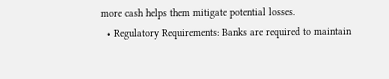more cash helps them mitigate potential losses.
  • Regulatory Requirements: Banks are required to maintain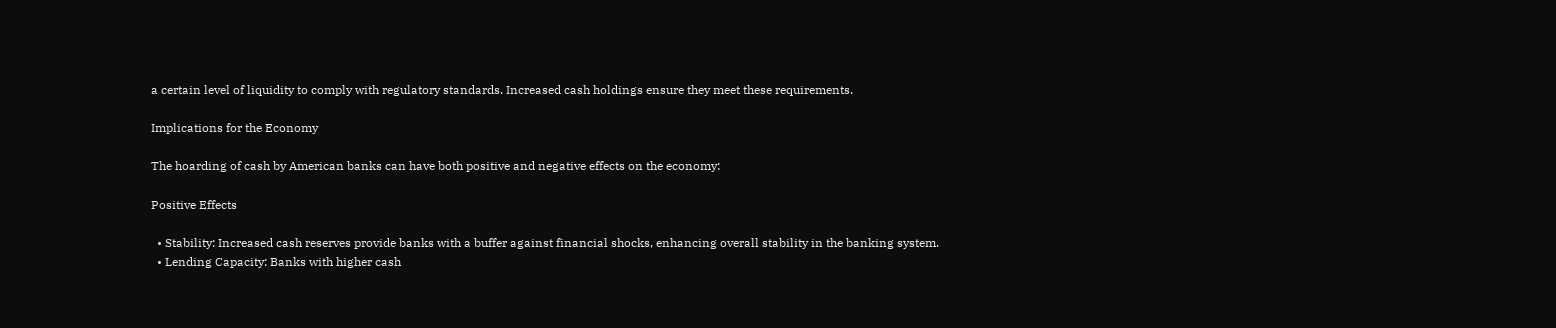a certain level of liquidity to comply with regulatory standards. Increased cash holdings ensure they meet these requirements.

Implications for the Economy

The hoarding of cash by American banks can have both positive and negative effects on the economy:

Positive Effects

  • Stability: Increased cash reserves provide banks with a buffer against financial shocks, enhancing overall stability in the banking system.
  • Lending Capacity: Banks with higher cash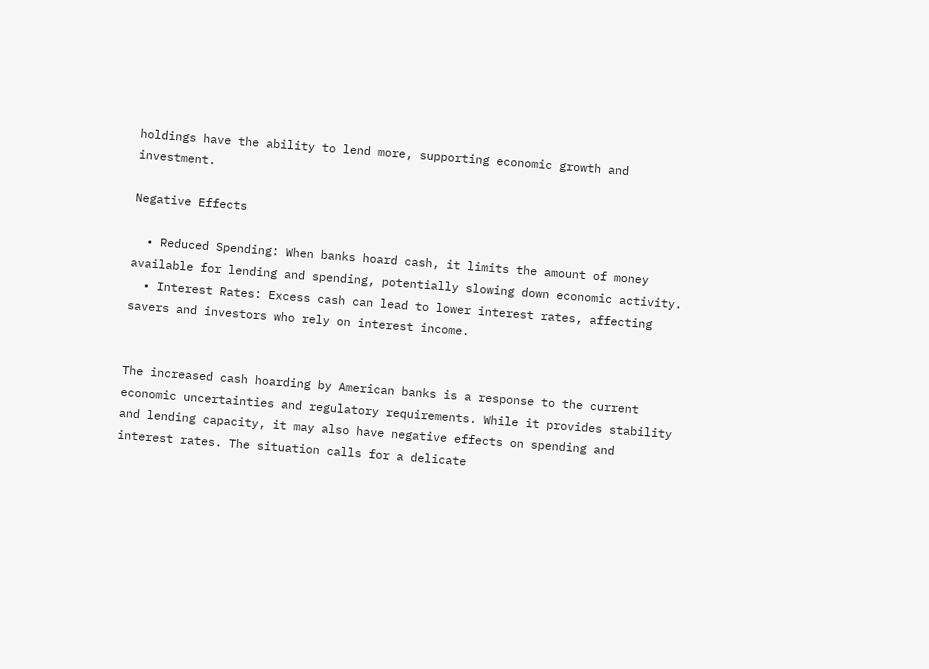holdings have the ability to lend more, supporting economic growth and investment.

Negative Effects

  • Reduced Spending: When banks hoard cash, it limits the amount of money available for lending and spending, potentially slowing down economic activity.
  • Interest Rates: Excess cash can lead to lower interest rates, affecting savers and investors who rely on interest income.


The increased cash hoarding by American banks is a response to the current economic uncertainties and regulatory requirements. While it provides stability and lending capacity, it may also have negative effects on spending and interest rates. The situation calls for a delicate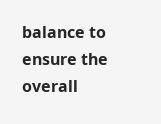balance to ensure the overall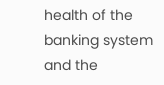health of the banking system and the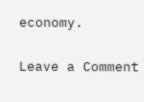economy.

Leave a Comment